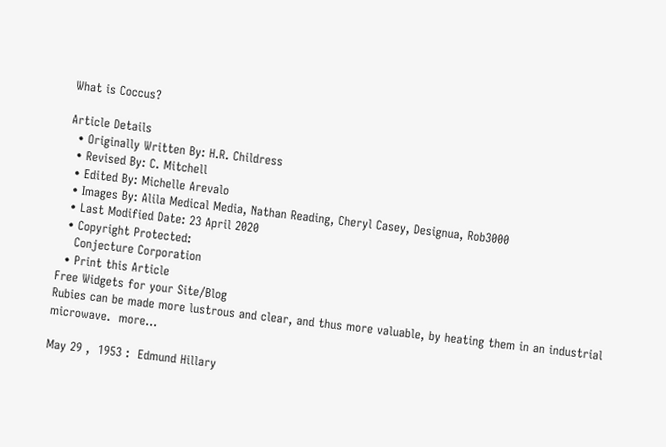What is Coccus?

Article Details
  • Originally Written By: H.R. Childress
  • Revised By: C. Mitchell
  • Edited By: Michelle Arevalo
  • Images By: Alila Medical Media, Nathan Reading, Cheryl Casey, Designua, Rob3000
  • Last Modified Date: 23 April 2020
  • Copyright Protected:
    Conjecture Corporation
  • Print this Article
Free Widgets for your Site/Blog
Rubies can be made more lustrous and clear, and thus more valuable, by heating them in an industrial microwave.  more...

May 29 ,  1953 :  Edmund Hillary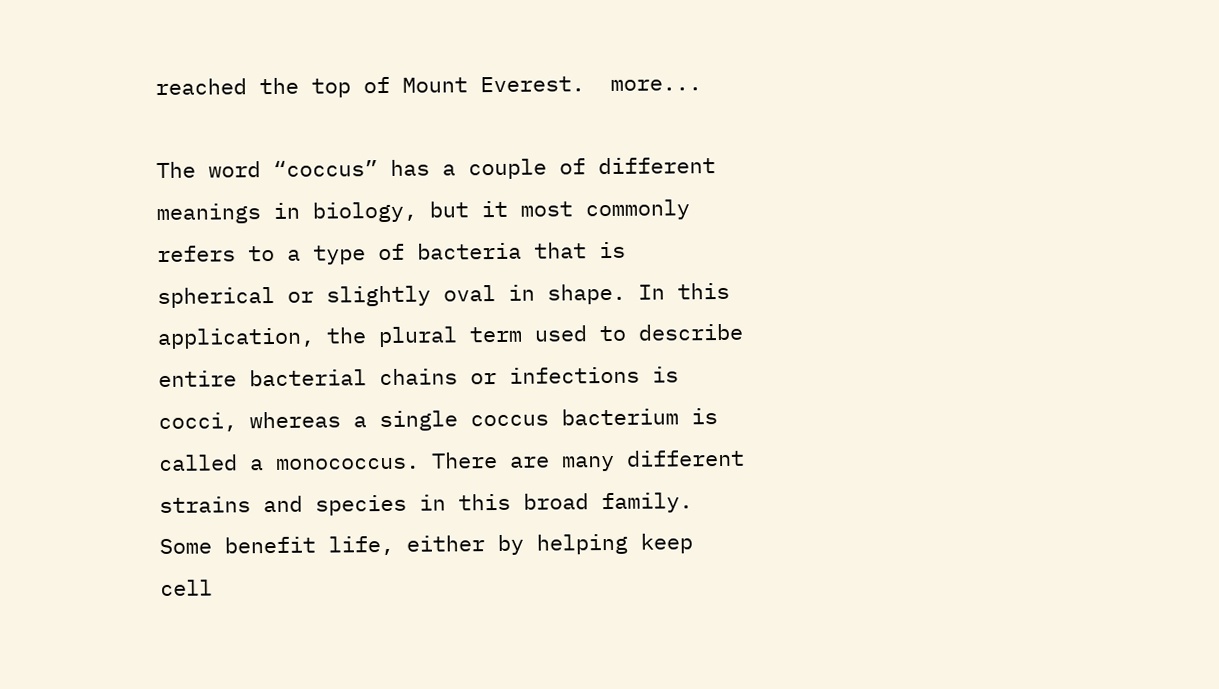reached the top of Mount Everest.  more...

The word “coccus” has a couple of different meanings in biology, but it most commonly refers to a type of bacteria that is spherical or slightly oval in shape. In this application, the plural term used to describe entire bacterial chains or infections is cocci, whereas a single coccus bacterium is called a monococcus. There are many different strains and species in this broad family. Some benefit life, either by helping keep cell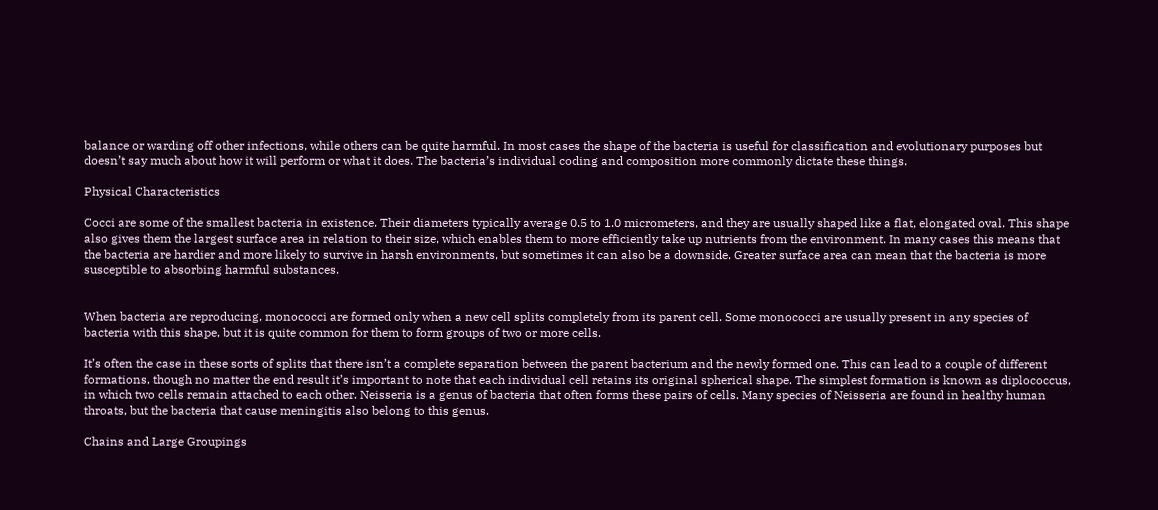balance or warding off other infections, while others can be quite harmful. In most cases the shape of the bacteria is useful for classification and evolutionary purposes but doesn’t say much about how it will perform or what it does. The bacteria’s individual coding and composition more commonly dictate these things.

Physical Characteristics

Cocci are some of the smallest bacteria in existence. Their diameters typically average 0.5 to 1.0 micrometers, and they are usually shaped like a flat, elongated oval. This shape also gives them the largest surface area in relation to their size, which enables them to more efficiently take up nutrients from the environment. In many cases this means that the bacteria are hardier and more likely to survive in harsh environments, but sometimes it can also be a downside. Greater surface area can mean that the bacteria is more susceptible to absorbing harmful substances.


When bacteria are reproducing, monococci are formed only when a new cell splits completely from its parent cell. Some monococci are usually present in any species of bacteria with this shape, but it is quite common for them to form groups of two or more cells.

It’s often the case in these sorts of splits that there isn’t a complete separation between the parent bacterium and the newly formed one. This can lead to a couple of different formations, though no matter the end result it’s important to note that each individual cell retains its original spherical shape. The simplest formation is known as diplococcus, in which two cells remain attached to each other. Neisseria is a genus of bacteria that often forms these pairs of cells. Many species of Neisseria are found in healthy human throats, but the bacteria that cause meningitis also belong to this genus.

Chains and Large Groupings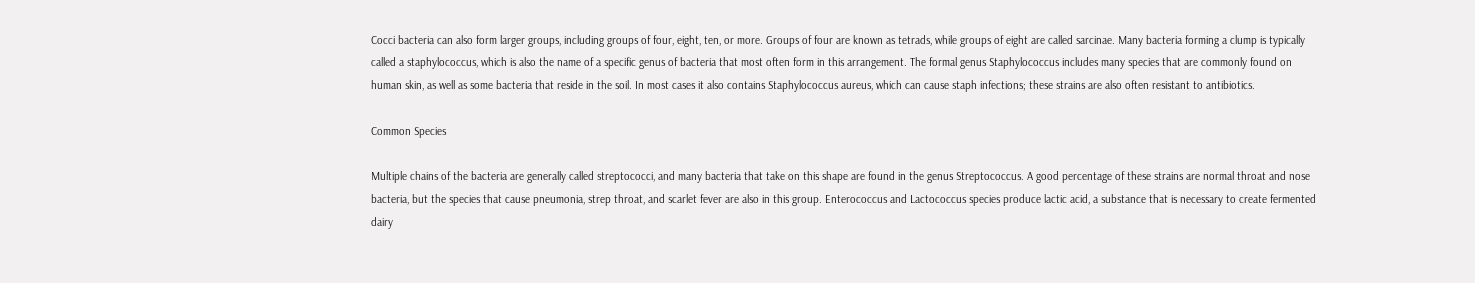Cocci bacteria can also form larger groups, including groups of four, eight, ten, or more. Groups of four are known as tetrads, while groups of eight are called sarcinae. Many bacteria forming a clump is typically called a staphylococcus, which is also the name of a specific genus of bacteria that most often form in this arrangement. The formal genus Staphylococcus includes many species that are commonly found on human skin, as well as some bacteria that reside in the soil. In most cases it also contains Staphylococcus aureus, which can cause staph infections; these strains are also often resistant to antibiotics.

Common Species

Multiple chains of the bacteria are generally called streptococci, and many bacteria that take on this shape are found in the genus Streptococcus. A good percentage of these strains are normal throat and nose bacteria, but the species that cause pneumonia, strep throat, and scarlet fever are also in this group. Enterococcus and Lactococcus species produce lactic acid, a substance that is necessary to create fermented dairy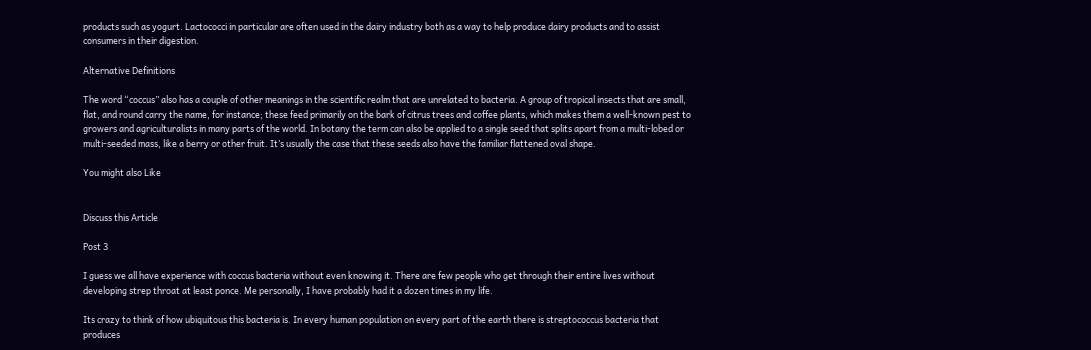products such as yogurt. Lactococci in particular are often used in the dairy industry both as a way to help produce dairy products and to assist consumers in their digestion.

Alternative Definitions

The word “coccus” also has a couple of other meanings in the scientific realm that are unrelated to bacteria. A group of tropical insects that are small, flat, and round carry the name, for instance; these feed primarily on the bark of citrus trees and coffee plants, which makes them a well-known pest to growers and agriculturalists in many parts of the world. In botany the term can also be applied to a single seed that splits apart from a multi-lobed or multi-seeded mass, like a berry or other fruit. It’s usually the case that these seeds also have the familiar flattened oval shape.

You might also Like


Discuss this Article

Post 3

I guess we all have experience with coccus bacteria without even knowing it. There are few people who get through their entire lives without developing strep throat at least ponce. Me personally, I have probably had it a dozen times in my life.

Its crazy to think of how ubiquitous this bacteria is. In every human population on every part of the earth there is streptococcus bacteria that produces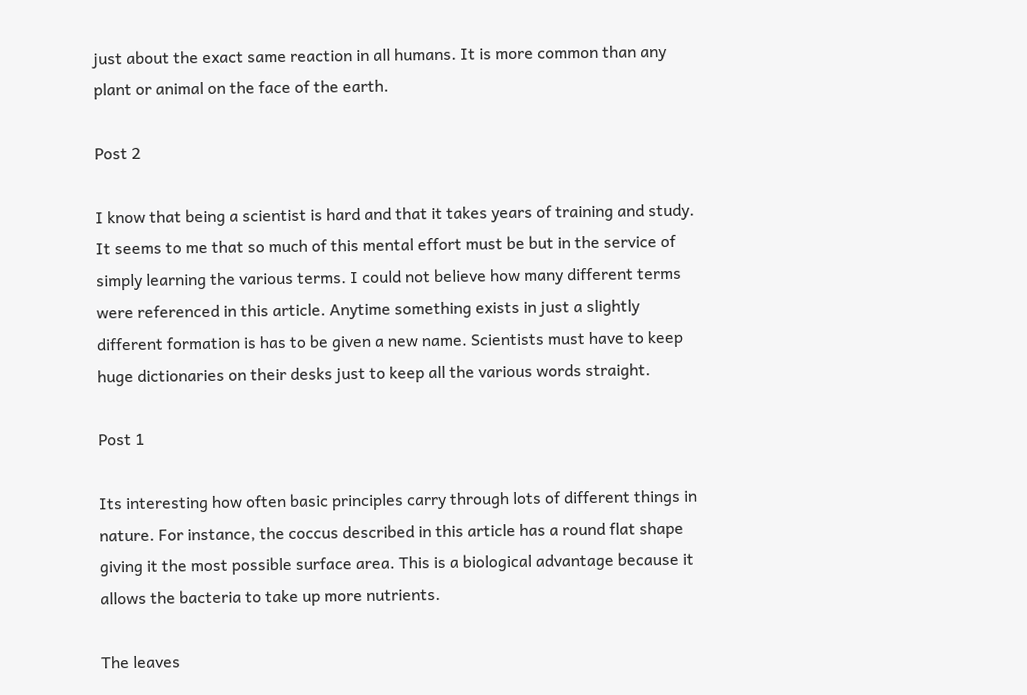just about the exact same reaction in all humans. It is more common than any plant or animal on the face of the earth.

Post 2

I know that being a scientist is hard and that it takes years of training and study. It seems to me that so much of this mental effort must be but in the service of simply learning the various terms. I could not believe how many different terms were referenced in this article. Anytime something exists in just a slightly different formation is has to be given a new name. Scientists must have to keep huge dictionaries on their desks just to keep all the various words straight.

Post 1

Its interesting how often basic principles carry through lots of different things in nature. For instance, the coccus described in this article has a round flat shape giving it the most possible surface area. This is a biological advantage because it allows the bacteria to take up more nutrients.

The leaves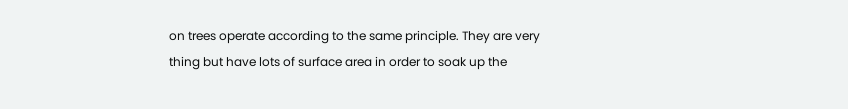on trees operate according to the same principle. They are very thing but have lots of surface area in order to soak up the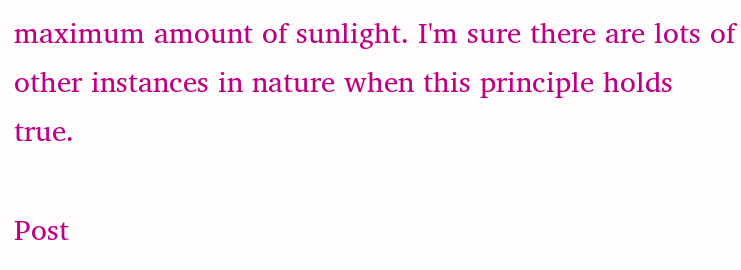maximum amount of sunlight. I'm sure there are lots of other instances in nature when this principle holds true.

Post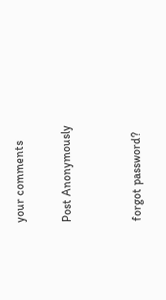your comments

Post Anonymously


forgot password?